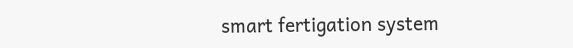smart fertigation system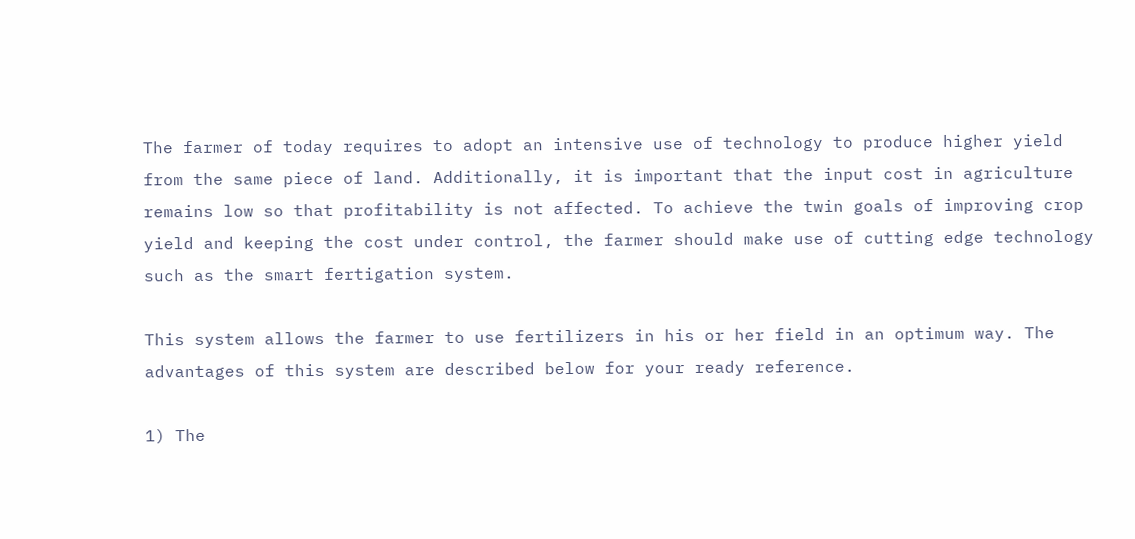The farmer of today requires to adopt an intensive use of technology to produce higher yield from the same piece of land. Additionally, it is important that the input cost in agriculture remains low so that profitability is not affected. To achieve the twin goals of improving crop yield and keeping the cost under control, the farmer should make use of cutting edge technology such as the smart fertigation system.

This system allows the farmer to use fertilizers in his or her field in an optimum way. The advantages of this system are described below for your ready reference.

1) The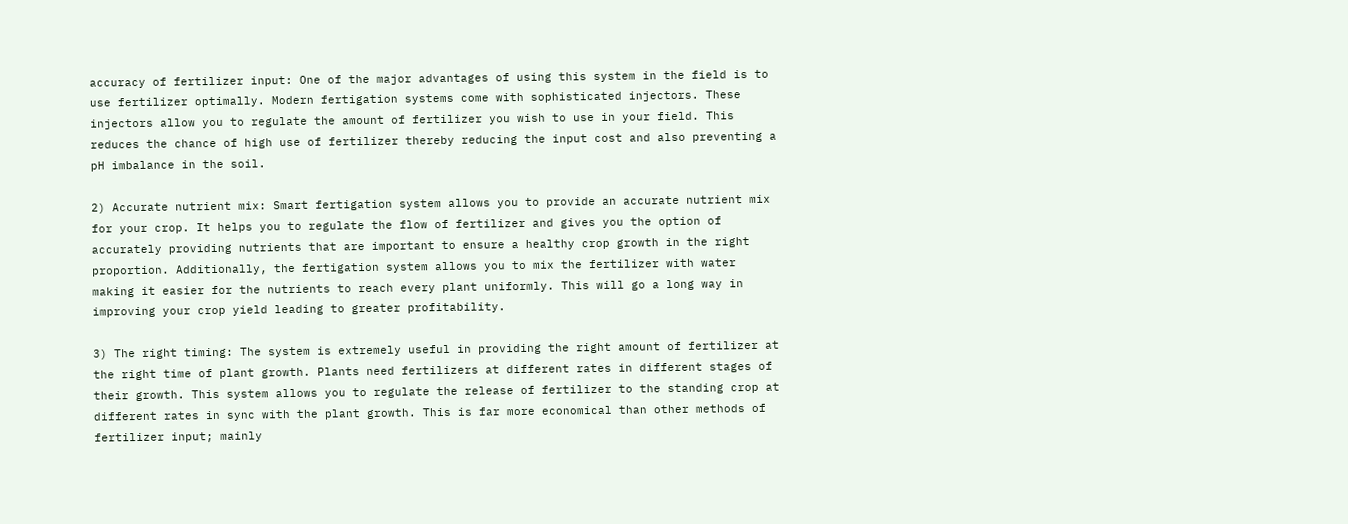accuracy of fertilizer input: One of the major advantages of using this system in the field is to use fertilizer optimally. Modern fertigation systems come with sophisticated injectors. These injectors allow you to regulate the amount of fertilizer you wish to use in your field. This reduces the chance of high use of fertilizer thereby reducing the input cost and also preventing a pH imbalance in the soil.

2) Accurate nutrient mix: Smart fertigation system allows you to provide an accurate nutrient mix for your crop. It helps you to regulate the flow of fertilizer and gives you the option of accurately providing nutrients that are important to ensure a healthy crop growth in the right proportion. Additionally, the fertigation system allows you to mix the fertilizer with water making it easier for the nutrients to reach every plant uniformly. This will go a long way in improving your crop yield leading to greater profitability.

3) The right timing: The system is extremely useful in providing the right amount of fertilizer at the right time of plant growth. Plants need fertilizers at different rates in different stages of their growth. This system allows you to regulate the release of fertilizer to the standing crop at different rates in sync with the plant growth. This is far more economical than other methods of fertilizer input; mainly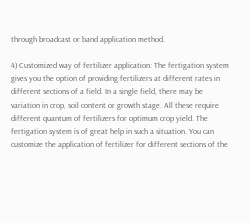through broadcast or band application method.

4) Customized way of fertilizer application: The fertigation system gives you the option of providing fertilizers at different rates in different sections of a field. In a single field, there may be variation in crop, soil content or growth stage. All these require different quantum of fertilizers for optimum crop yield. The fertigation system is of great help in such a situation. You can customize the application of fertilizer for different sections of the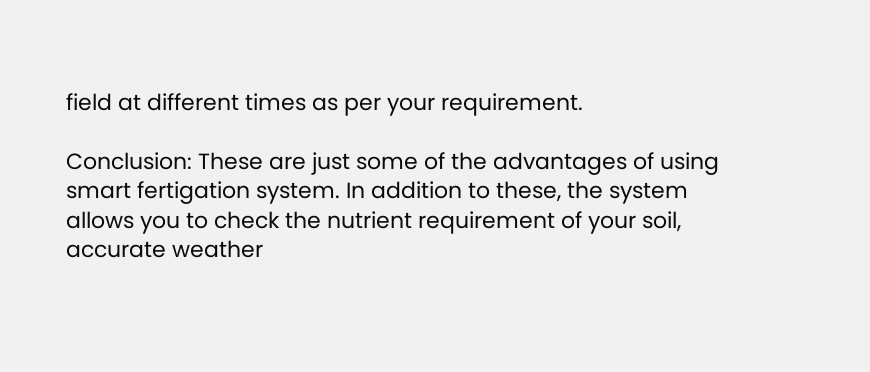field at different times as per your requirement.

Conclusion: These are just some of the advantages of using smart fertigation system. In addition to these, the system allows you to check the nutrient requirement of your soil, accurate weather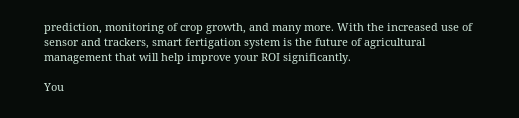prediction, monitoring of crop growth, and many more. With the increased use of sensor and trackers, smart fertigation system is the future of agricultural management that will help improve your ROI significantly.

You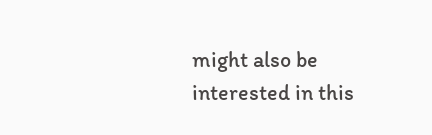might also be interested in this